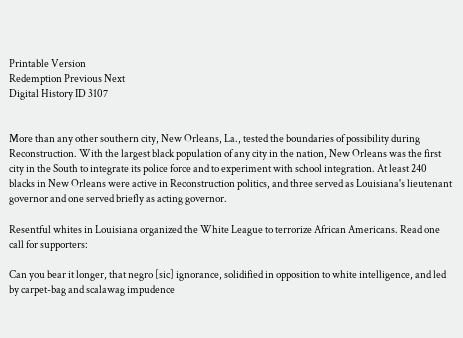Printable Version
Redemption Previous Next
Digital History ID 3107


More than any other southern city, New Orleans, La., tested the boundaries of possibility during Reconstruction. With the largest black population of any city in the nation, New Orleans was the first city in the South to integrate its police force and to experiment with school integration. At least 240 blacks in New Orleans were active in Reconstruction politics, and three served as Louisiana's lieutenant governor and one served briefly as acting governor.

Resentful whites in Louisiana organized the White League to terrorize African Americans. Read one call for supporters:

Can you bear it longer, that negro [sic] ignorance, solidified in opposition to white intelligence, and led by carpet-bag and scalawag impudence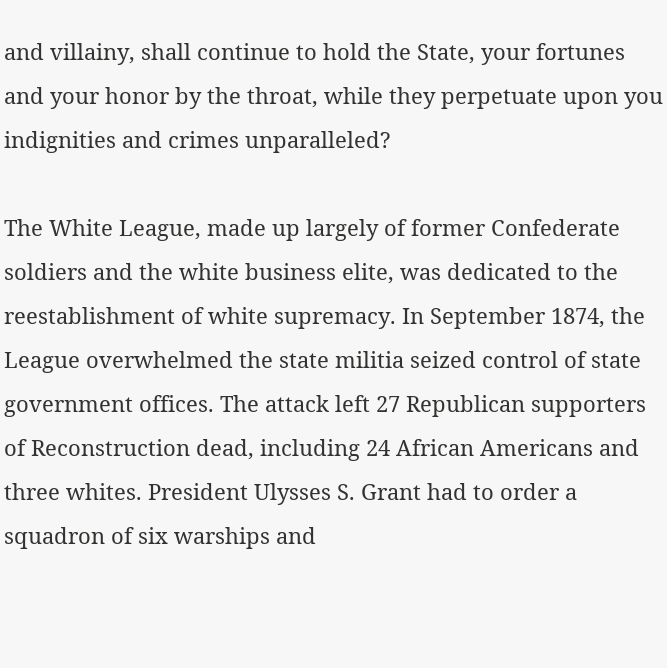and villainy, shall continue to hold the State, your fortunes and your honor by the throat, while they perpetuate upon you indignities and crimes unparalleled?

The White League, made up largely of former Confederate soldiers and the white business elite, was dedicated to the reestablishment of white supremacy. In September 1874, the League overwhelmed the state militia seized control of state government offices. The attack left 27 Republican supporters of Reconstruction dead, including 24 African Americans and three whites. President Ulysses S. Grant had to order a squadron of six warships and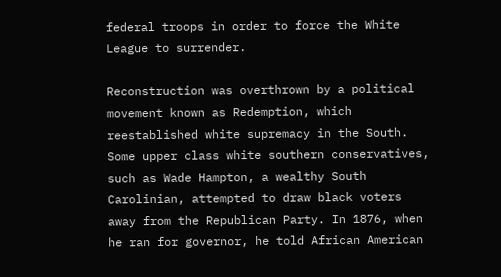federal troops in order to force the White League to surrender.

Reconstruction was overthrown by a political movement known as Redemption, which reestablished white supremacy in the South. Some upper class white southern conservatives, such as Wade Hampton, a wealthy South Carolinian, attempted to draw black voters away from the Republican Party. In 1876, when he ran for governor, he told African American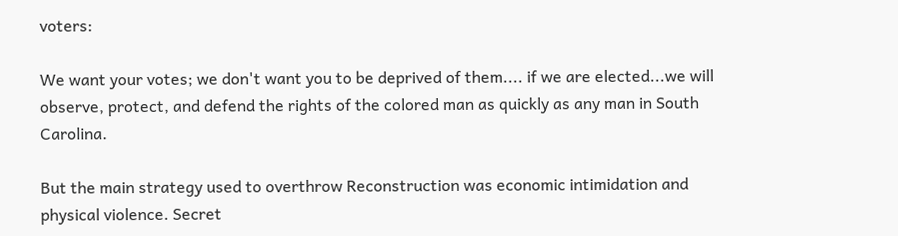voters:

We want your votes; we don't want you to be deprived of them.... if we are elected...we will observe, protect, and defend the rights of the colored man as quickly as any man in South Carolina.

But the main strategy used to overthrow Reconstruction was economic intimidation and physical violence. Secret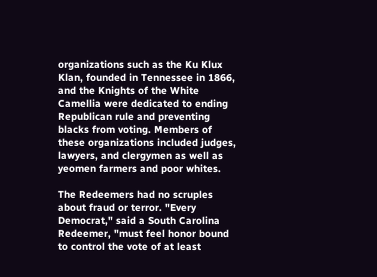organizations such as the Ku Klux Klan, founded in Tennessee in 1866, and the Knights of the White Camellia were dedicated to ending Republican rule and preventing blacks from voting. Members of these organizations included judges, lawyers, and clergymen as well as yeomen farmers and poor whites.

The Redeemers had no scruples about fraud or terror. "Every Democrat," said a South Carolina Redeemer, "must feel honor bound to control the vote of at least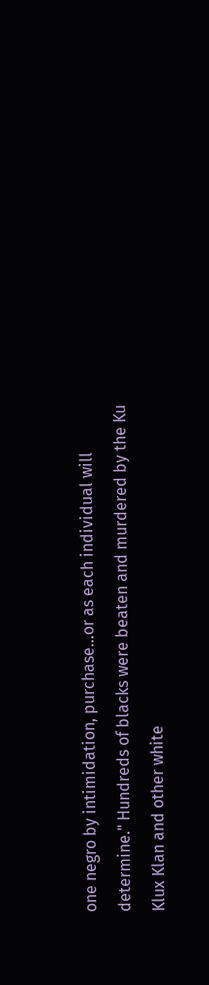one negro by intimidation, purchase...or as each individual will determine." Hundreds of blacks were beaten and murdered by the Ku Klux Klan and other white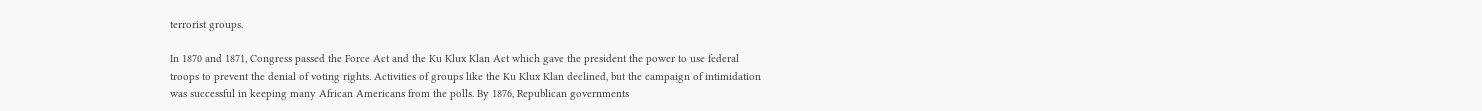terrorist groups.

In 1870 and 1871, Congress passed the Force Act and the Ku Klux Klan Act which gave the president the power to use federal troops to prevent the denial of voting rights. Activities of groups like the Ku Klux Klan declined, but the campaign of intimidation was successful in keeping many African Americans from the polls. By 1876, Republican governments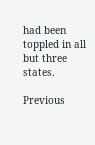had been toppled in all but three states.

Previous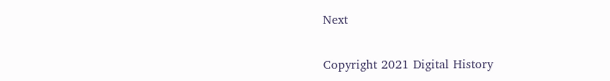Next


Copyright 2021 Digital History